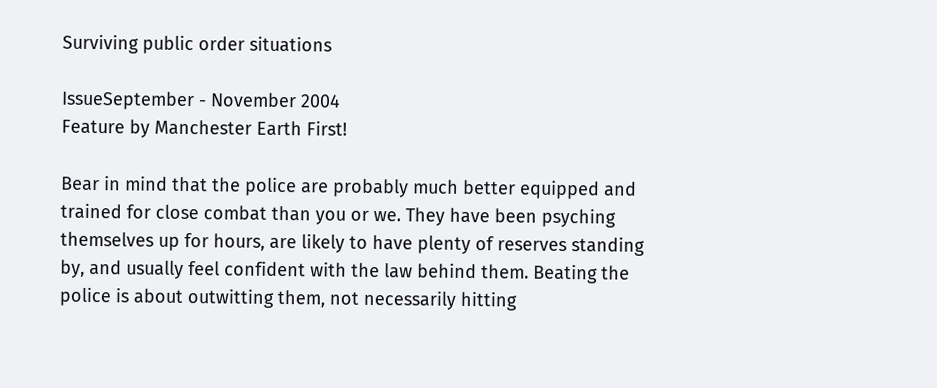Surviving public order situations

IssueSeptember - November 2004
Feature by Manchester Earth First!

Bear in mind that the police are probably much better equipped and trained for close combat than you or we. They have been psyching themselves up for hours, are likely to have plenty of reserves standing by, and usually feel confident with the law behind them. Beating the police is about outwitting them, not necessarily hitting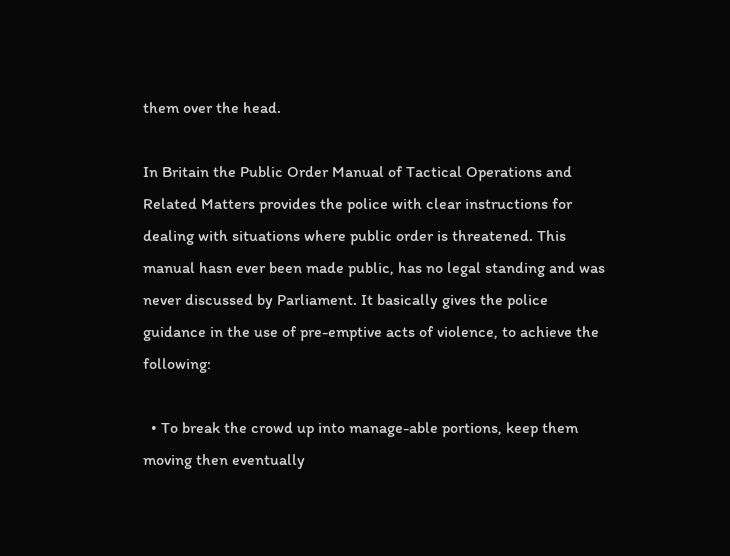them over the head.

In Britain the Public Order Manual of Tactical Operations and Related Matters provides the police with clear instructions for dealing with situations where public order is threatened. This manual hasn ever been made public, has no legal standing and was never discussed by Parliament. It basically gives the police guidance in the use of pre-emptive acts of violence, to achieve the following:

  • To break the crowd up into manage-able portions, keep them moving then eventually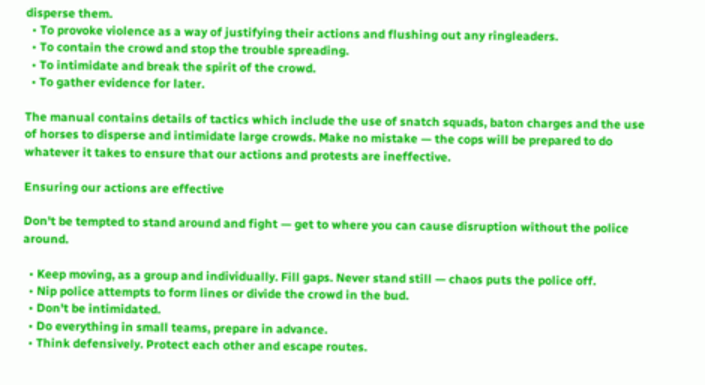disperse them.
  • To provoke violence as a way of justifying their actions and flushing out any ringleaders.
  • To contain the crowd and stop the trouble spreading.
  • To intimidate and break the spirit of the crowd.
  • To gather evidence for later.

The manual contains details of tactics which include the use of snatch squads, baton charges and the use of horses to disperse and intimidate large crowds. Make no mistake — the cops will be prepared to do whatever it takes to ensure that our actions and protests are ineffective.

Ensuring our actions are effective

Don't be tempted to stand around and fight — get to where you can cause disruption without the police around.

  • Keep moving, as a group and individually. Fill gaps. Never stand still — chaos puts the police off.
  • Nip police attempts to form lines or divide the crowd in the bud.
  • Don't be intimidated.
  • Do everything in small teams, prepare in advance.
  • Think defensively. Protect each other and escape routes.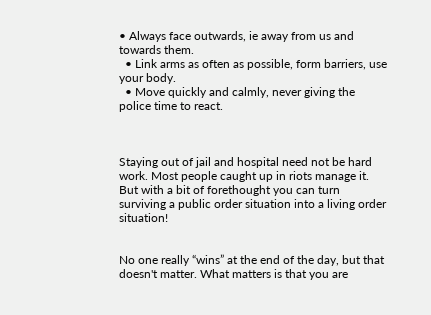• Always face outwards, ie away from us and towards them.
  • Link arms as often as possible, form barriers, use your body.
  • Move quickly and calmly, never giving the police time to react.



Staying out of jail and hospital need not be hard work. Most people caught up in riots manage it. But with a bit of forethought you can turn surviving a public order situation into a living order situation!


No one really “wins” at the end of the day, but that doesn't matter. What matters is that you are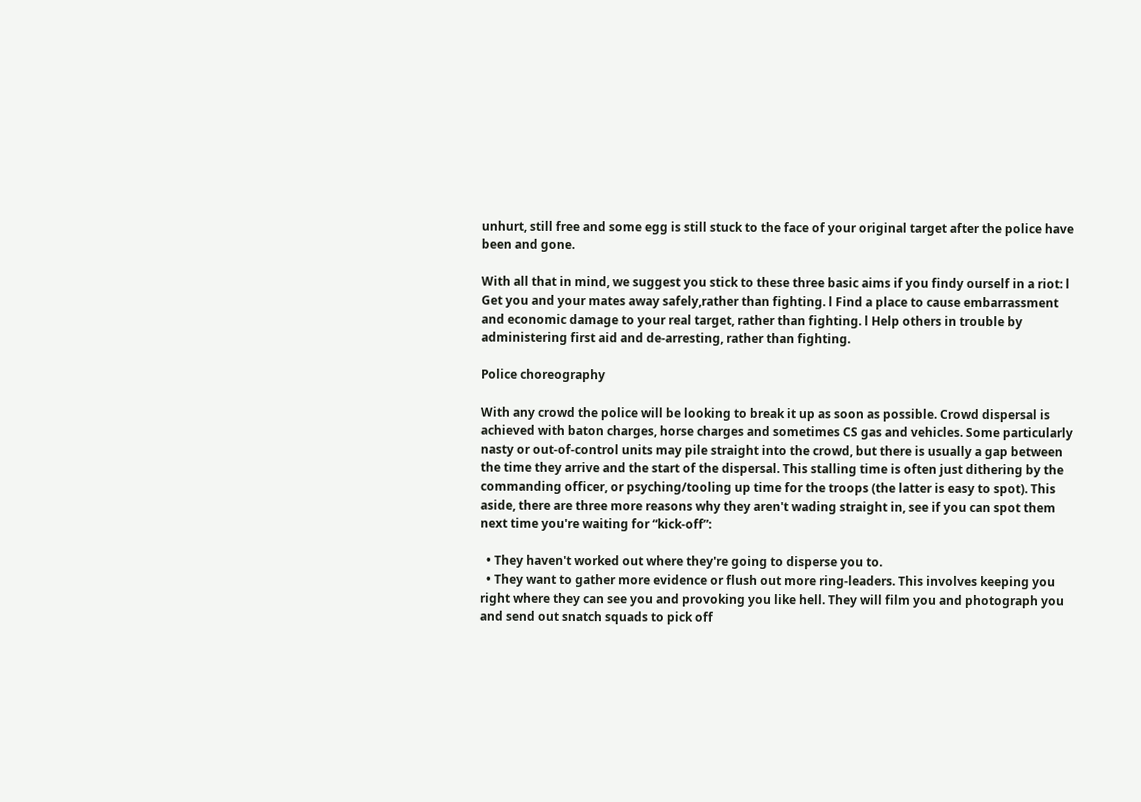unhurt, still free and some egg is still stuck to the face of your original target after the police have been and gone.

With all that in mind, we suggest you stick to these three basic aims if you findy ourself in a riot: l Get you and your mates away safely,rather than fighting. l Find a place to cause embarrassment and economic damage to your real target, rather than fighting. l Help others in trouble by administering first aid and de-arresting, rather than fighting.

Police choreography

With any crowd the police will be looking to break it up as soon as possible. Crowd dispersal is achieved with baton charges, horse charges and sometimes CS gas and vehicles. Some particularly nasty or out-of-control units may pile straight into the crowd, but there is usually a gap between the time they arrive and the start of the dispersal. This stalling time is often just dithering by the commanding officer, or psyching/tooling up time for the troops (the latter is easy to spot). This aside, there are three more reasons why they aren't wading straight in, see if you can spot them next time you're waiting for “kick-off”:

  • They haven't worked out where they're going to disperse you to.
  • They want to gather more evidence or flush out more ring-leaders. This involves keeping you right where they can see you and provoking you like hell. They will film you and photograph you and send out snatch squads to pick off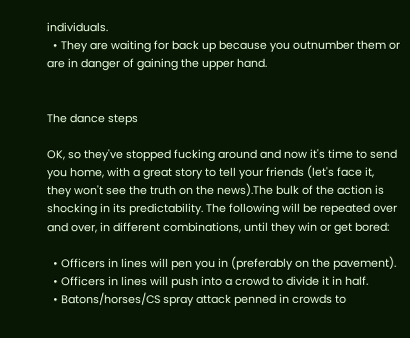individuals.
  • They are waiting for back up because you outnumber them or are in danger of gaining the upper hand.


The dance steps

OK, so they've stopped fucking around and now it's time to send you home, with a great story to tell your friends (let's face it, they won't see the truth on the news).The bulk of the action is shocking in its predictability. The following will be repeated over and over, in different combinations, until they win or get bored:

  • Officers in lines will pen you in (preferably on the pavement).
  • Officers in lines will push into a crowd to divide it in half.
  • Batons/horses/CS spray attack penned in crowds to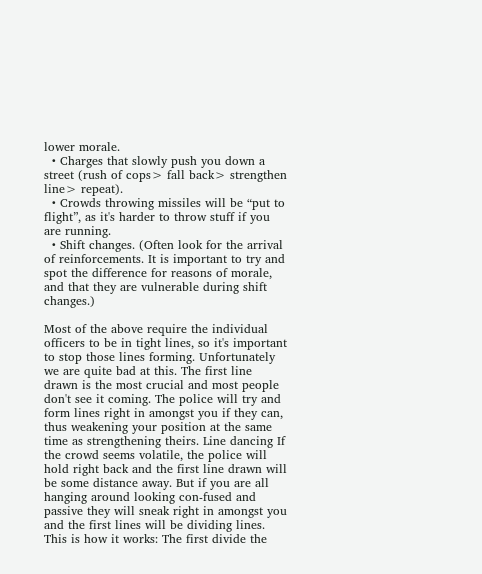lower morale.
  • Charges that slowly push you down a street (rush of cops> fall back> strengthen line> repeat).
  • Crowds throwing missiles will be “put to flight”, as it's harder to throw stuff if you are running.
  • Shift changes. (Often look for the arrival of reinforcements. It is important to try and spot the difference for reasons of morale, and that they are vulnerable during shift changes.)

Most of the above require the individual officers to be in tight lines, so it's important to stop those lines forming. Unfortunately we are quite bad at this. The first line drawn is the most crucial and most people don't see it coming. The police will try and form lines right in amongst you if they can, thus weakening your position at the same time as strengthening theirs. Line dancing If the crowd seems volatile, the police will hold right back and the first line drawn will be some distance away. But if you are all hanging around looking con-fused and passive they will sneak right in amongst you and the first lines will be dividing lines. This is how it works: The first divide the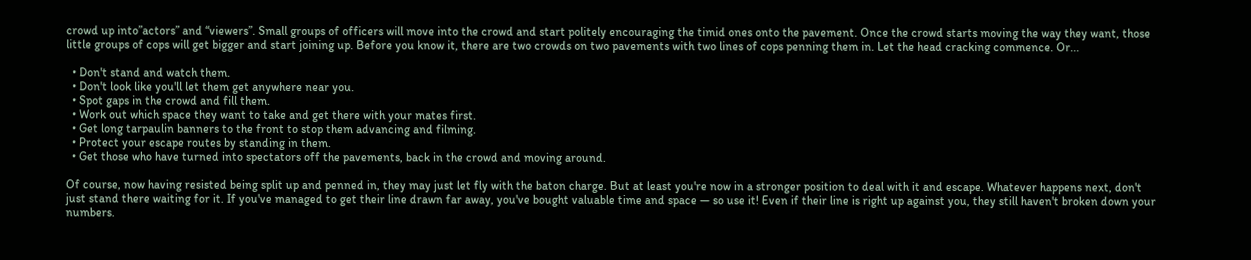crowd up into”actors” and “viewers”. Small groups of officers will move into the crowd and start politely encouraging the timid ones onto the pavement. Once the crowd starts moving the way they want, those little groups of cops will get bigger and start joining up. Before you know it, there are two crowds on two pavements with two lines of cops penning them in. Let the head cracking commence. Or...

  • Don't stand and watch them.
  • Don't look like you'll let them get anywhere near you.
  • Spot gaps in the crowd and fill them.
  • Work out which space they want to take and get there with your mates first.
  • Get long tarpaulin banners to the front to stop them advancing and filming.
  • Protect your escape routes by standing in them.
  • Get those who have turned into spectators off the pavements, back in the crowd and moving around.

Of course, now having resisted being split up and penned in, they may just let fly with the baton charge. But at least you're now in a stronger position to deal with it and escape. Whatever happens next, don't just stand there waiting for it. If you've managed to get their line drawn far away, you've bought valuable time and space — so use it! Even if their line is right up against you, they still haven't broken down your numbers.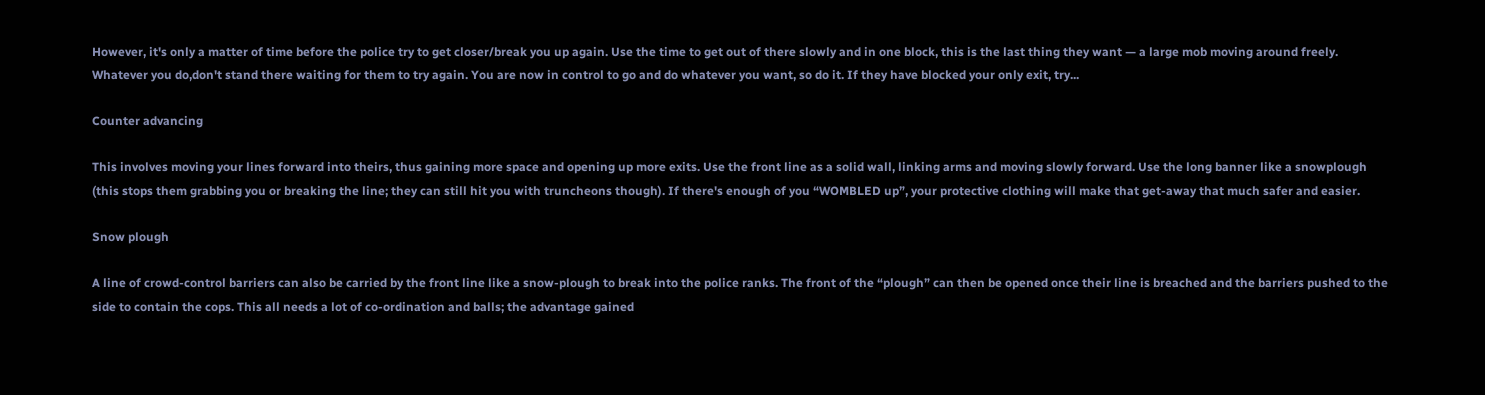However, it's only a matter of time before the police try to get closer/break you up again. Use the time to get out of there slowly and in one block, this is the last thing they want — a large mob moving around freely. Whatever you do,don't stand there waiting for them to try again. You are now in control to go and do whatever you want, so do it. If they have blocked your only exit, try...

Counter advancing

This involves moving your lines forward into theirs, thus gaining more space and opening up more exits. Use the front line as a solid wall, linking arms and moving slowly forward. Use the long banner like a snowplough (this stops them grabbing you or breaking the line; they can still hit you with truncheons though). If there's enough of you “WOMBLED up”, your protective clothing will make that get-away that much safer and easier.

Snow plough

A line of crowd-control barriers can also be carried by the front line like a snow-plough to break into the police ranks. The front of the “plough” can then be opened once their line is breached and the barriers pushed to the side to contain the cops. This all needs a lot of co-ordination and balls; the advantage gained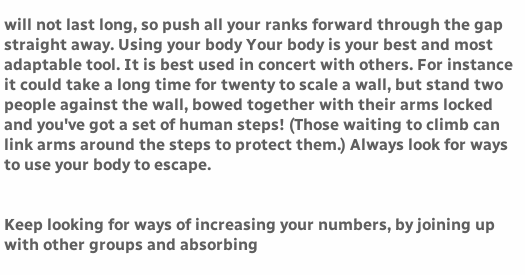will not last long, so push all your ranks forward through the gap straight away. Using your body Your body is your best and most adaptable tool. It is best used in concert with others. For instance it could take a long time for twenty to scale a wall, but stand two people against the wall, bowed together with their arms locked and you've got a set of human steps! (Those waiting to climb can link arms around the steps to protect them.) Always look for ways to use your body to escape.


Keep looking for ways of increasing your numbers, by joining up with other groups and absorbing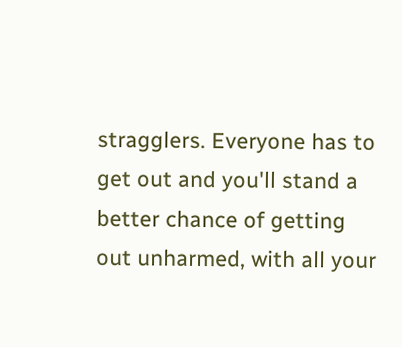stragglers. Everyone has to get out and you'll stand a better chance of getting out unharmed, with all your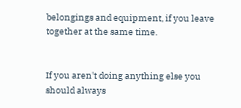belongings and equipment, if you leave together at the same time.


If you aren't doing anything else you should always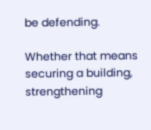be defending.

Whether that means securing a building, strengthening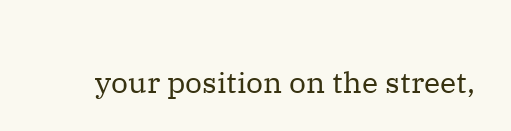your position on the street,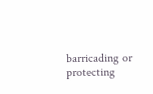barricading or protecting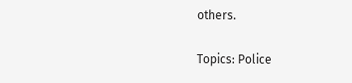others.

Topics: Police